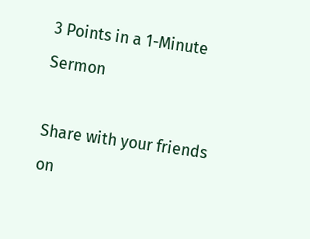3 Points in a 1-Minute Sermon

Share with your friends on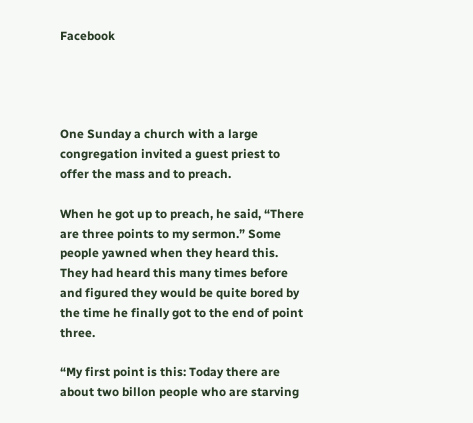Facebook




One Sunday a church with a large congregation invited a guest priest to offer the mass and to preach.

When he got up to preach, he said, “There are three points to my sermon.” Some people yawned when they heard this. They had heard this many times before and figured they would be quite bored by the time he finally got to the end of point three.

“My first point is this: Today there are about two billon people who are starving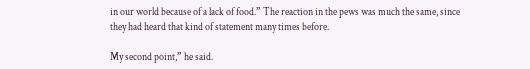in our world because of a lack of food.” The reaction in the pews was much the same, since they had heard that kind of statement many times before.

My second point,” he said.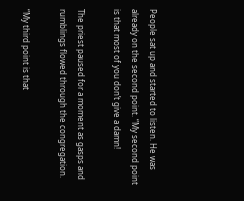People sat up and started to listen. He was already on the second point. “My second point is that most of you don’t give a damn!

The priest paused for a moment as gasps and rumblings flowed through the congregation.

“My third point is that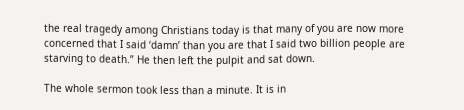the real tragedy among Christians today is that many of you are now more concerned that I said ‘damn’ than you are that I said two billion people are starving to death.” He then left the pulpit and sat down.

The whole sermon took less than a minute. It is in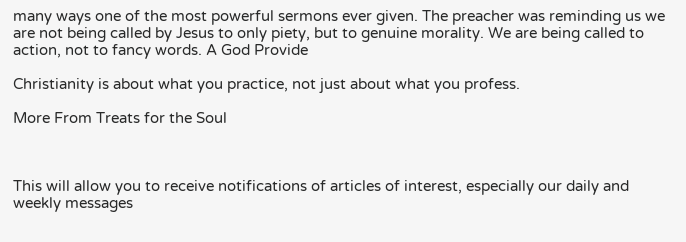many ways one of the most powerful sermons ever given. The preacher was reminding us we are not being called by Jesus to only piety, but to genuine morality. We are being called to action, not to fancy words. A God Provide

Christianity is about what you practice, not just about what you profess.

More From Treats for the Soul



This will allow you to receive notifications of articles of interest, especially our daily and weekly messages